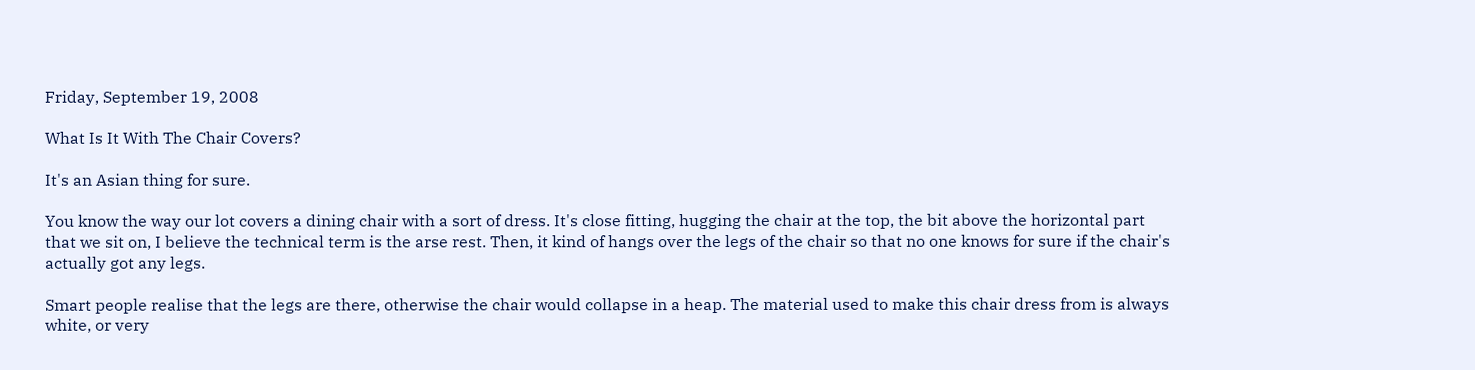Friday, September 19, 2008

What Is It With The Chair Covers?

It's an Asian thing for sure.

You know the way our lot covers a dining chair with a sort of dress. It's close fitting, hugging the chair at the top, the bit above the horizontal part that we sit on, I believe the technical term is the arse rest. Then, it kind of hangs over the legs of the chair so that no one knows for sure if the chair's actually got any legs.

Smart people realise that the legs are there, otherwise the chair would collapse in a heap. The material used to make this chair dress from is always white, or very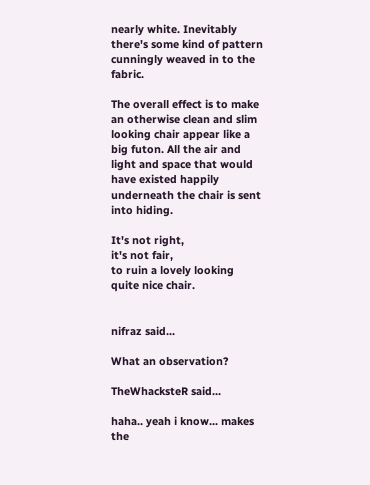nearly white. Inevitably there's some kind of pattern cunningly weaved in to the fabric.

The overall effect is to make an otherwise clean and slim looking chair appear like a big futon. All the air and light and space that would have existed happily underneath the chair is sent into hiding.

It's not right,
it's not fair,
to ruin a lovely looking
quite nice chair.


nifraz said...

What an observation?

TheWhacksteR said...

haha.. yeah i know... makes the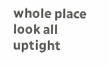whole place look all uptight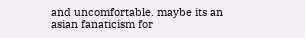and uncomfortable. maybe its an asian fanaticism for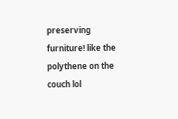preserving furniture! like the polythene on the couch lol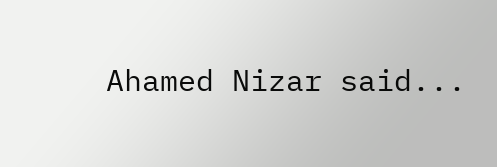Ahamed Nizar said...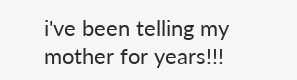i've been telling my mother for years!!!